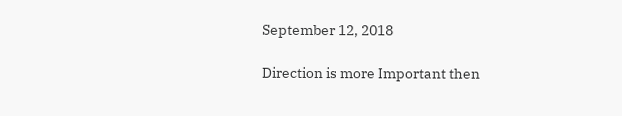September 12, 2018

Direction is more Important then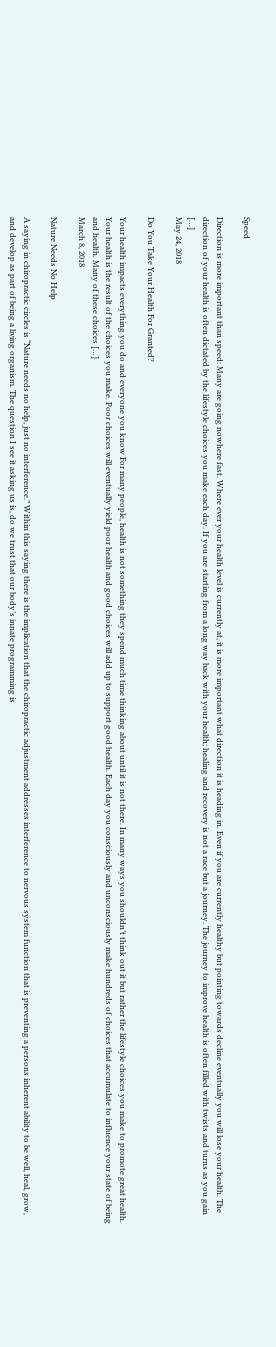Speed

Direction is more important than speed: Many are going nowhere fast. Where ever your health level is currently at, it is more important what direction it is heading in. Even if you are currently healthy but pointing towards decline eventually you will lose your health. The direction of your health is often dictated by the lifestyle choices you make each day. If you are starting from a long way back with your health; healing and recovery is not a race but a journey. The journey to improve health is often filled with twists and turns as you gain […]
May 24, 2018

Do You Take Your Health For Granted?

Your health impacts everything you do and everyone you know For many people, health is not something they spend much time thinking about until it is not there. In many ways you shouldn’t think out it but rather the lifestyle choices you make to promote great health. Your health is the result of the choices you make. Poor choices will eventually yield poor health and good choices will add up to support good health. Each day you consciously and unconsciously make hundreds of choices that accumulate to influence your state of being and health. Many of these choices […]
March 8, 2018

Nature Needs No Help

A saying in chiropractic circles is “Nature needs no help, just no interference.” Within this saying there is the implication that the chiropractic adjustment addresses interference to nervous system function that is preventing a persons inherent ability to be well, heal, grow, and develop as part of being a living organism. The question I see it asking us is, do we trust that our body’s innate programming is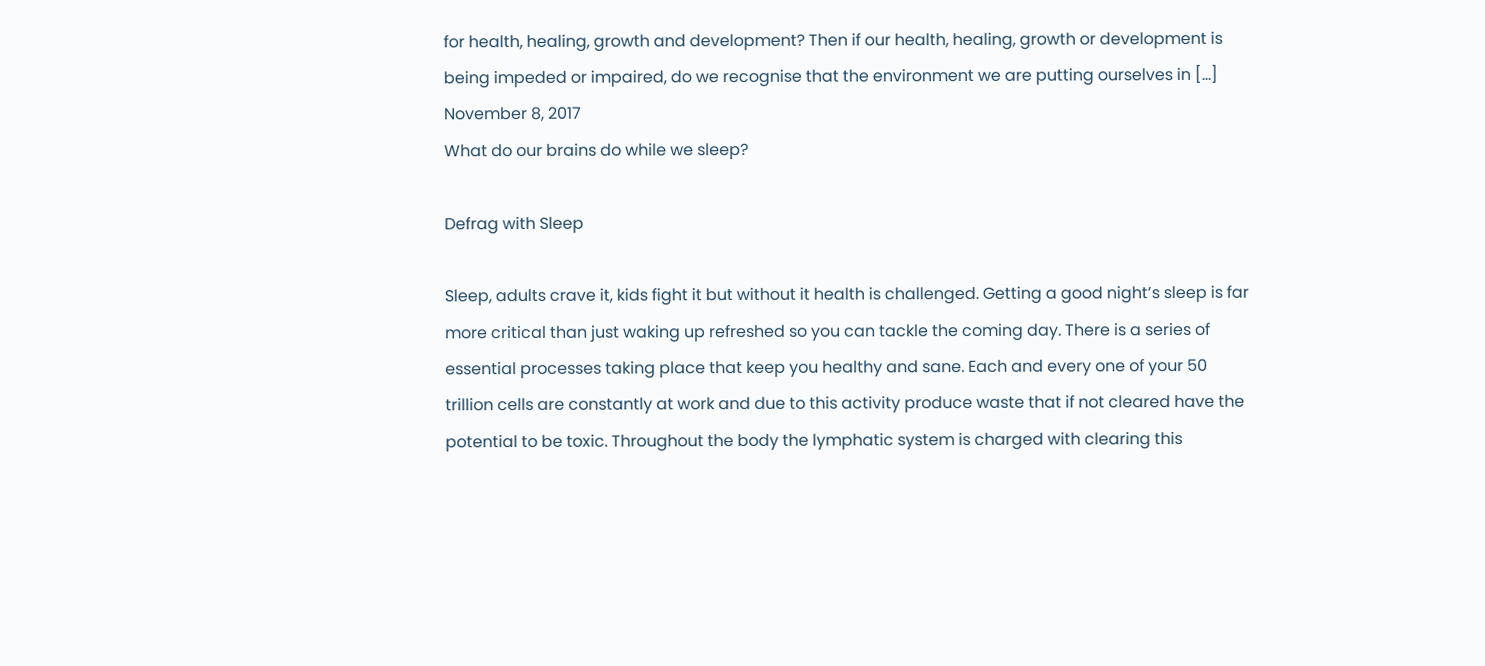for health, healing, growth and development? Then if our health, healing, growth or development is being impeded or impaired, do we recognise that the environment we are putting ourselves in […]
November 8, 2017
What do our brains do while we sleep?

Defrag with Sleep

Sleep, adults crave it, kids fight it but without it health is challenged. Getting a good night’s sleep is far more critical than just waking up refreshed so you can tackle the coming day. There is a series of essential processes taking place that keep you healthy and sane. Each and every one of your 50 trillion cells are constantly at work and due to this activity produce waste that if not cleared have the potential to be toxic. Throughout the body the lymphatic system is charged with clearing this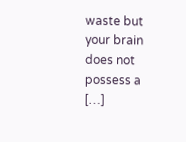waste but your brain does not possess a […]